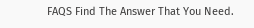FAQS Find The Answer That You Need.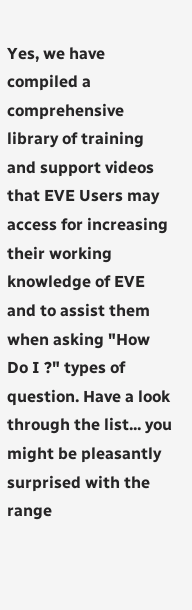Yes, we have compiled a comprehensive library of training and support videos that EVE Users may access for increasing their working knowledge of EVE and to assist them when asking "How Do I ?" types of question. Have a look through the list... you might be pleasantly surprised with the range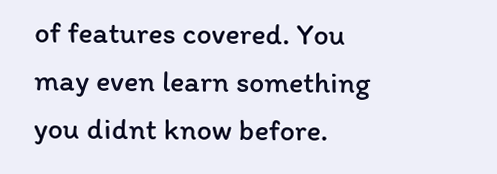of features covered. You may even learn something you didnt know before.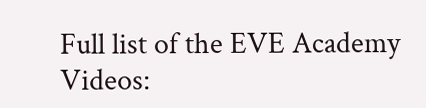Full list of the EVE Academy Videos: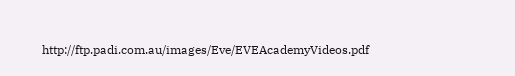http://ftp.padi.com.au/images/Eve/EVEAcademyVideos.pdf